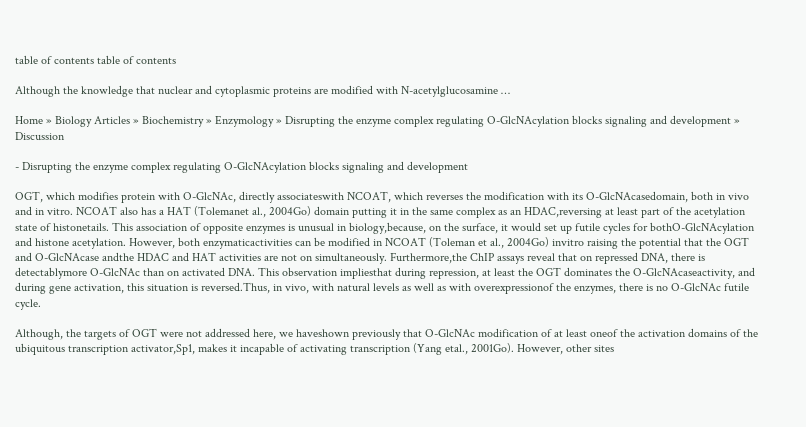table of contents table of contents

Although the knowledge that nuclear and cytoplasmic proteins are modified with N-acetylglucosamine …

Home » Biology Articles » Biochemistry » Enzymology » Disrupting the enzyme complex regulating O-GlcNAcylation blocks signaling and development » Discussion

- Disrupting the enzyme complex regulating O-GlcNAcylation blocks signaling and development

OGT, which modifies protein with O-GlcNAc, directly associateswith NCOAT, which reverses the modification with its O-GlcNAcasedomain, both in vivo and in vitro. NCOAT also has a HAT (Tolemanet al., 2004Go) domain putting it in the same complex as an HDAC,reversing at least part of the acetylation state of histonetails. This association of opposite enzymes is unusual in biology,because, on the surface, it would set up futile cycles for bothO-GlcNAcylation and histone acetylation. However, both enzymaticactivities can be modified in NCOAT (Toleman et al., 2004Go) invitro raising the potential that the OGT and O-GlcNAcase andthe HDAC and HAT activities are not on simultaneously. Furthermore,the ChIP assays reveal that on repressed DNA, there is detectablymore O-GlcNAc than on activated DNA. This observation impliesthat during repression, at least the OGT dominates the O-GlcNAcaseactivity, and during gene activation, this situation is reversed.Thus, in vivo, with natural levels as well as with overexpressionof the enzymes, there is no O-GlcNAc futile cycle.

Although, the targets of OGT were not addressed here, we haveshown previously that O-GlcNAc modification of at least oneof the activation domains of the ubiquitous transcription activator,Sp1, makes it incapable of activating transcription (Yang etal., 2001Go). However, other sites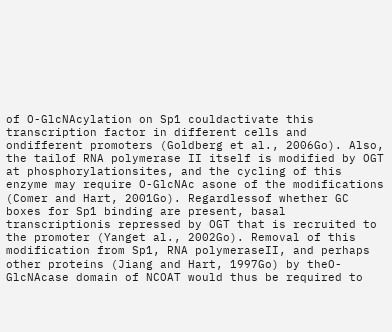of O-GlcNAcylation on Sp1 couldactivate this transcription factor in different cells and ondifferent promoters (Goldberg et al., 2006Go). Also, the tailof RNA polymerase II itself is modified by OGT at phosphorylationsites, and the cycling of this enzyme may require O-GlcNAc asone of the modifications (Comer and Hart, 2001Go). Regardlessof whether GC boxes for Sp1 binding are present, basal transcriptionis repressed by OGT that is recruited to the promoter (Yanget al., 2002Go). Removal of this modification from Sp1, RNA polymeraseII, and perhaps other proteins (Jiang and Hart, 1997Go) by theO-GlcNAcase domain of NCOAT would thus be required to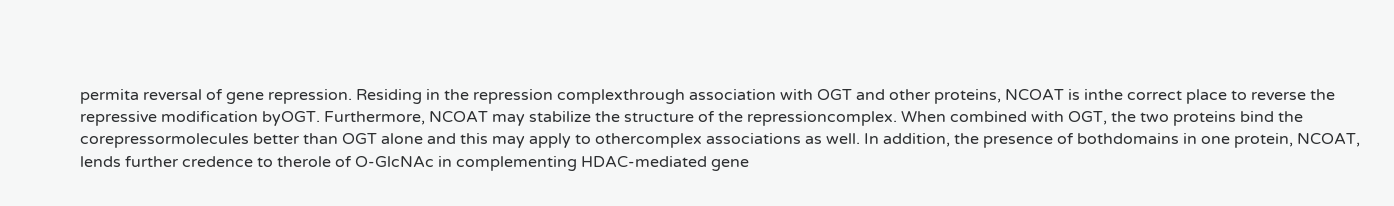permita reversal of gene repression. Residing in the repression complexthrough association with OGT and other proteins, NCOAT is inthe correct place to reverse the repressive modification byOGT. Furthermore, NCOAT may stabilize the structure of the repressioncomplex. When combined with OGT, the two proteins bind the corepressormolecules better than OGT alone and this may apply to othercomplex associations as well. In addition, the presence of bothdomains in one protein, NCOAT, lends further credence to therole of O-GlcNAc in complementing HDAC-mediated gene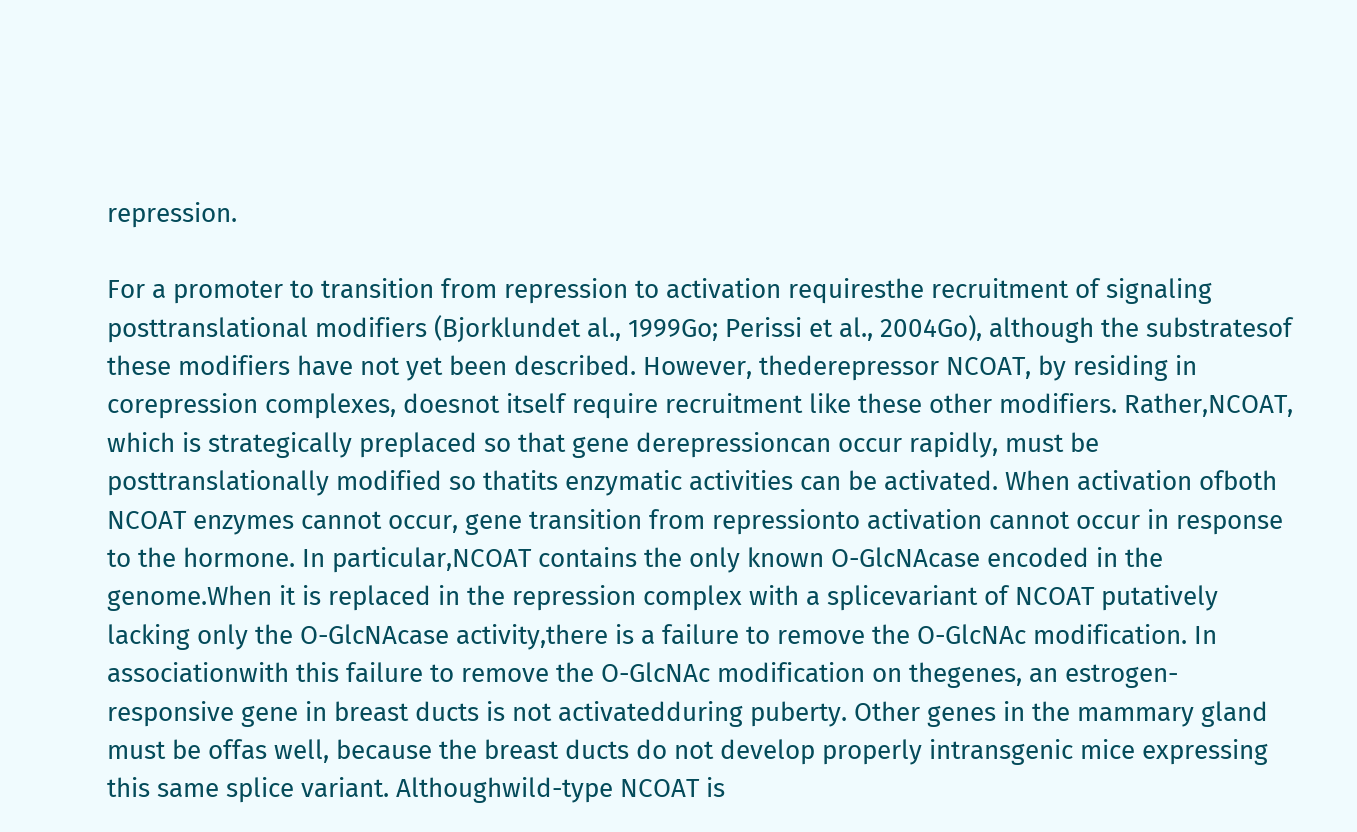repression.

For a promoter to transition from repression to activation requiresthe recruitment of signaling posttranslational modifiers (Bjorklundet al., 1999Go; Perissi et al., 2004Go), although the substratesof these modifiers have not yet been described. However, thederepressor NCOAT, by residing in corepression complexes, doesnot itself require recruitment like these other modifiers. Rather,NCOAT, which is strategically preplaced so that gene derepressioncan occur rapidly, must be posttranslationally modified so thatits enzymatic activities can be activated. When activation ofboth NCOAT enzymes cannot occur, gene transition from repressionto activation cannot occur in response to the hormone. In particular,NCOAT contains the only known O-GlcNAcase encoded in the genome.When it is replaced in the repression complex with a splicevariant of NCOAT putatively lacking only the O-GlcNAcase activity,there is a failure to remove the O-GlcNAc modification. In associationwith this failure to remove the O-GlcNAc modification on thegenes, an estrogen-responsive gene in breast ducts is not activatedduring puberty. Other genes in the mammary gland must be offas well, because the breast ducts do not develop properly intransgenic mice expressing this same splice variant. Althoughwild-type NCOAT is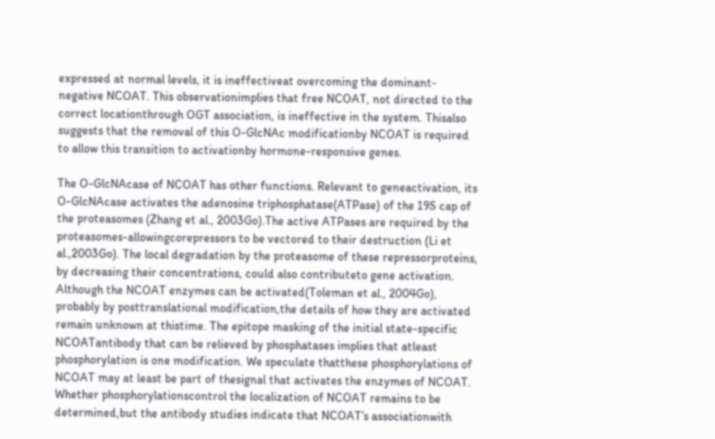expressed at normal levels, it is ineffectiveat overcoming the dominant-negative NCOAT. This observationimplies that free NCOAT, not directed to the correct locationthrough OGT association, is ineffective in the system. Thisalso suggests that the removal of this O-GlcNAc modificationby NCOAT is required to allow this transition to activationby hormone-responsive genes.

The O-GlcNAcase of NCOAT has other functions. Relevant to geneactivation, its O-GlcNAcase activates the adenosine triphosphatase(ATPase) of the 19S cap of the proteasomes (Zhang et al., 2003Go).The active ATPases are required by the proteasomes-allowingcorepressors to be vectored to their destruction (Li et al.,2003Go). The local degradation by the proteasome of these repressorproteins, by decreasing their concentrations, could also contributeto gene activation. Although the NCOAT enzymes can be activated(Toleman et al., 2004Go), probably by posttranslational modification,the details of how they are activated remain unknown at thistime. The epitope masking of the initial state-specific NCOATantibody that can be relieved by phosphatases implies that atleast phosphorylation is one modification. We speculate thatthese phosphorylations of NCOAT may at least be part of thesignal that activates the enzymes of NCOAT. Whether phosphorylationscontrol the localization of NCOAT remains to be determined,but the antibody studies indicate that NCOAT’s associationwith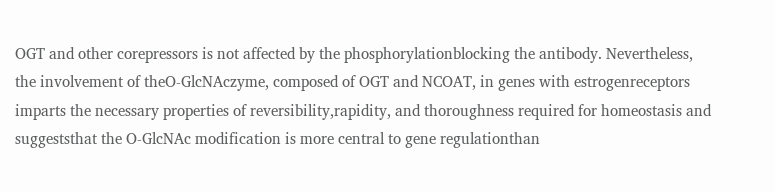OGT and other corepressors is not affected by the phosphorylationblocking the antibody. Nevertheless, the involvement of theO-GlcNAczyme, composed of OGT and NCOAT, in genes with estrogenreceptors imparts the necessary properties of reversibility,rapidity, and thoroughness required for homeostasis and suggeststhat the O-GlcNAc modification is more central to gene regulationthan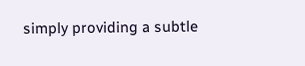simply providing a subtle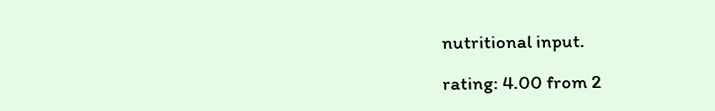nutritional input.

rating: 4.00 from 2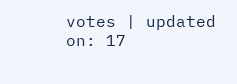votes | updated on: 17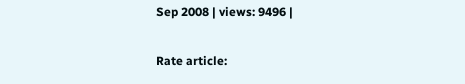Sep 2008 | views: 9496 |

Rate article: